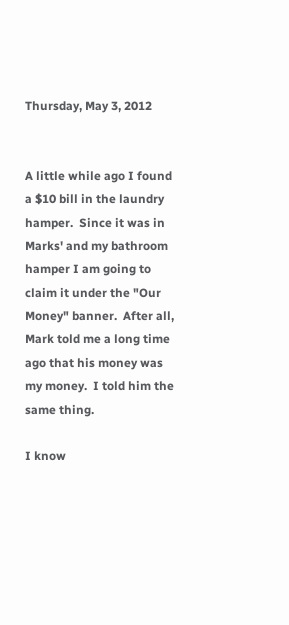Thursday, May 3, 2012


A little while ago I found a $10 bill in the laundry hamper.  Since it was in Marks' and my bathroom hamper I am going to claim it under the "Our Money" banner.  After all, Mark told me a long time ago that his money was my money.  I told him the same thing.

I know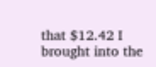that $12.42 I brought into the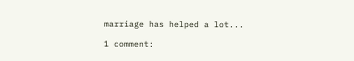marriage has helped a lot...

1 comment: